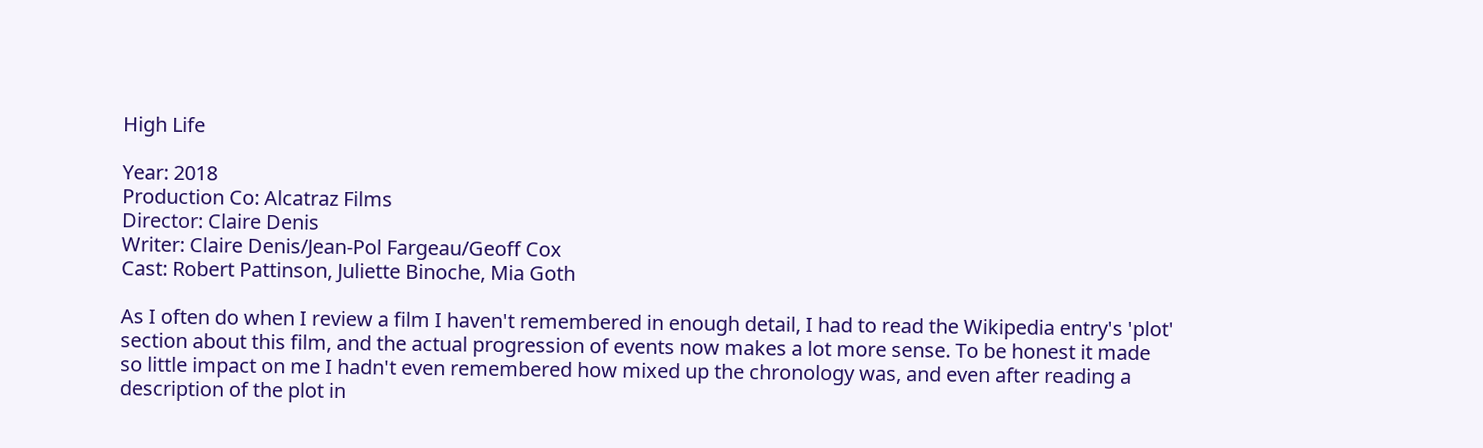High Life

Year: 2018
Production Co: Alcatraz Films
Director: Claire Denis
Writer: Claire Denis/Jean-Pol Fargeau/Geoff Cox
Cast: Robert Pattinson, Juliette Binoche, Mia Goth

As I often do when I review a film I haven't remembered in enough detail, I had to read the Wikipedia entry's 'plot' section about this film, and the actual progression of events now makes a lot more sense. To be honest it made so little impact on me I hadn't even remembered how mixed up the chronology was, and even after reading a description of the plot in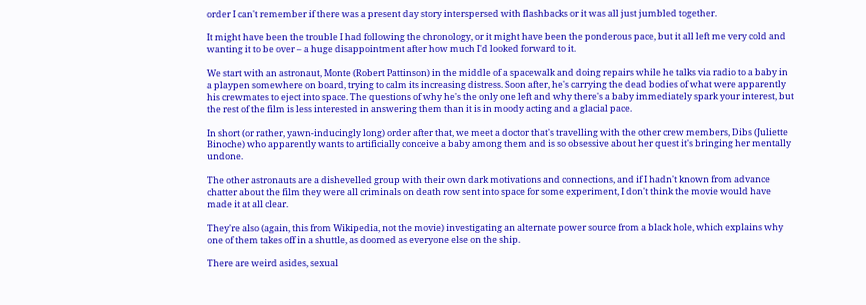order I can't remember if there was a present day story interspersed with flashbacks or it was all just jumbled together.

It might have been the trouble I had following the chronology, or it might have been the ponderous pace, but it all left me very cold and wanting it to be over – a huge disappointment after how much I'd looked forward to it.

We start with an astronaut, Monte (Robert Pattinson) in the middle of a spacewalk and doing repairs while he talks via radio to a baby in a playpen somewhere on board, trying to calm its increasing distress. Soon after, he's carrying the dead bodies of what were apparently his crewmates to eject into space. The questions of why he's the only one left and why there's a baby immediately spark your interest, but the rest of the film is less interested in answering them than it is in moody acting and a glacial pace.

In short (or rather, yawn-inducingly long) order after that, we meet a doctor that's travelling with the other crew members, Dibs (Juliette Binoche) who apparently wants to artificially conceive a baby among them and is so obsessive about her quest it's bringing her mentally undone.

The other astronauts are a dishevelled group with their own dark motivations and connections, and if I hadn't known from advance chatter about the film they were all criminals on death row sent into space for some experiment, I don't think the movie would have made it at all clear.

They're also (again, this from Wikipedia, not the movie) investigating an alternate power source from a black hole, which explains why one of them takes off in a shuttle, as doomed as everyone else on the ship.

There are weird asides, sexual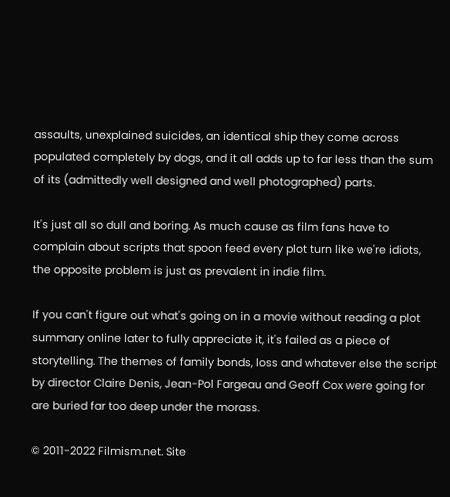assaults, unexplained suicides, an identical ship they come across populated completely by dogs, and it all adds up to far less than the sum of its (admittedly well designed and well photographed) parts.

It's just all so dull and boring. As much cause as film fans have to complain about scripts that spoon feed every plot turn like we're idiots, the opposite problem is just as prevalent in indie film.

If you can't figure out what's going on in a movie without reading a plot summary online later to fully appreciate it, it's failed as a piece of storytelling. The themes of family bonds, loss and whatever else the script by director Claire Denis, Jean-Pol Fargeau and Geoff Cox were going for are buried far too deep under the morass.

© 2011-2022 Filmism.net. Site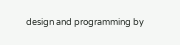design and programming by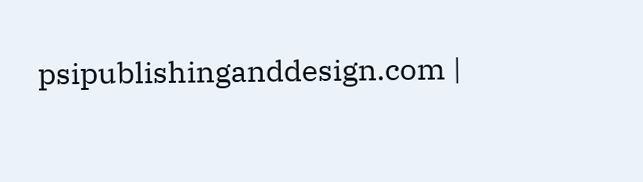psipublishinganddesign.com |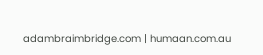adambraimbridge.com | humaan.com.au